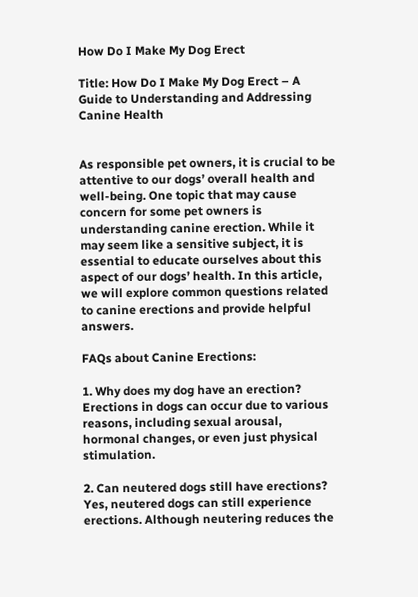How Do I Make My Dog Erect

Title: How Do I Make My Dog Erect – A Guide to Understanding and Addressing Canine Health


As responsible pet owners, it is crucial to be attentive to our dogs’ overall health and well-being. One topic that may cause concern for some pet owners is understanding canine erection. While it may seem like a sensitive subject, it is essential to educate ourselves about this aspect of our dogs’ health. In this article, we will explore common questions related to canine erections and provide helpful answers.

FAQs about Canine Erections:

1. Why does my dog have an erection?
Erections in dogs can occur due to various reasons, including sexual arousal, hormonal changes, or even just physical stimulation.

2. Can neutered dogs still have erections?
Yes, neutered dogs can still experience erections. Although neutering reduces the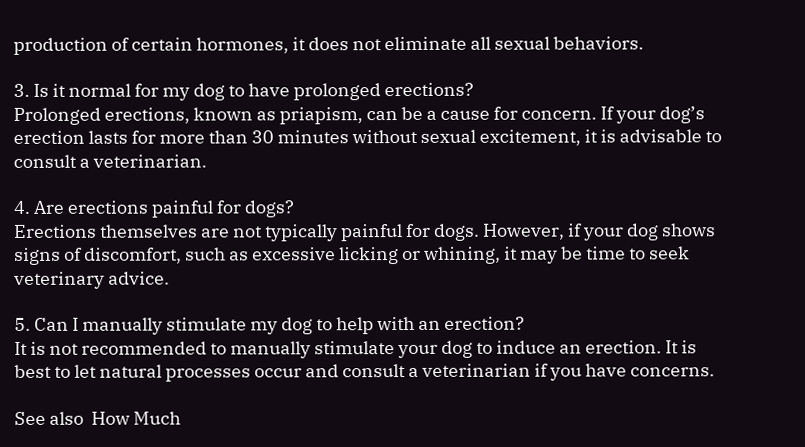production of certain hormones, it does not eliminate all sexual behaviors.

3. Is it normal for my dog to have prolonged erections?
Prolonged erections, known as priapism, can be a cause for concern. If your dog’s erection lasts for more than 30 minutes without sexual excitement, it is advisable to consult a veterinarian.

4. Are erections painful for dogs?
Erections themselves are not typically painful for dogs. However, if your dog shows signs of discomfort, such as excessive licking or whining, it may be time to seek veterinary advice.

5. Can I manually stimulate my dog to help with an erection?
It is not recommended to manually stimulate your dog to induce an erection. It is best to let natural processes occur and consult a veterinarian if you have concerns.

See also  How Much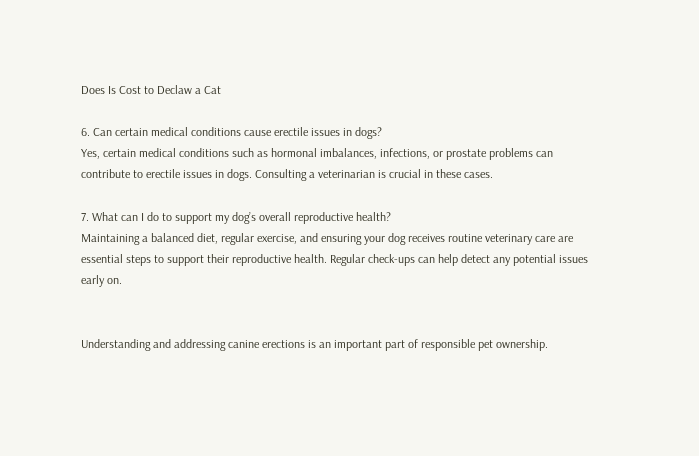Does Is Cost to Declaw a Cat

6. Can certain medical conditions cause erectile issues in dogs?
Yes, certain medical conditions such as hormonal imbalances, infections, or prostate problems can contribute to erectile issues in dogs. Consulting a veterinarian is crucial in these cases.

7. What can I do to support my dog’s overall reproductive health?
Maintaining a balanced diet, regular exercise, and ensuring your dog receives routine veterinary care are essential steps to support their reproductive health. Regular check-ups can help detect any potential issues early on.


Understanding and addressing canine erections is an important part of responsible pet ownership.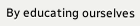By educating ourselves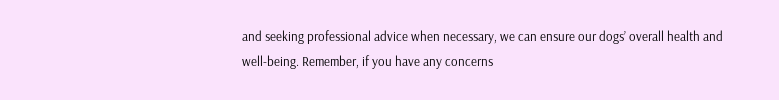and seeking professional advice when necessary, we can ensure our dogs’ overall health and well-being. Remember, if you have any concerns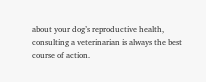about your dog’s reproductive health, consulting a veterinarian is always the best course of action.